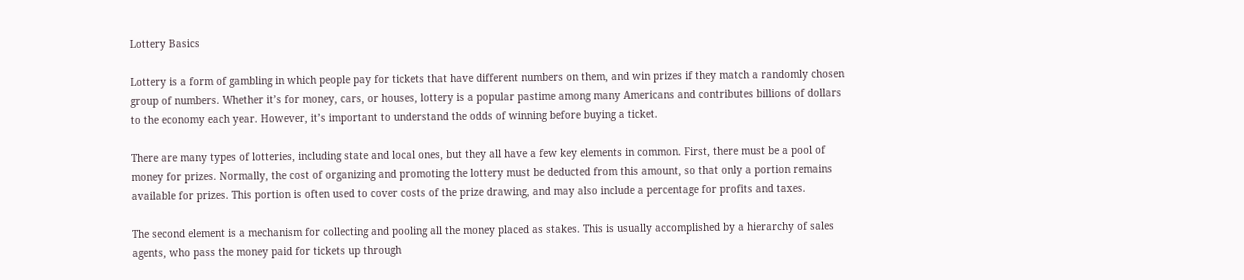Lottery Basics

Lottery is a form of gambling in which people pay for tickets that have different numbers on them, and win prizes if they match a randomly chosen group of numbers. Whether it’s for money, cars, or houses, lottery is a popular pastime among many Americans and contributes billions of dollars to the economy each year. However, it’s important to understand the odds of winning before buying a ticket.

There are many types of lotteries, including state and local ones, but they all have a few key elements in common. First, there must be a pool of money for prizes. Normally, the cost of organizing and promoting the lottery must be deducted from this amount, so that only a portion remains available for prizes. This portion is often used to cover costs of the prize drawing, and may also include a percentage for profits and taxes.

The second element is a mechanism for collecting and pooling all the money placed as stakes. This is usually accomplished by a hierarchy of sales agents, who pass the money paid for tickets up through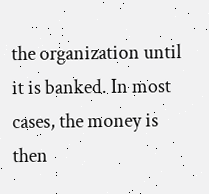the organization until it is banked. In most cases, the money is then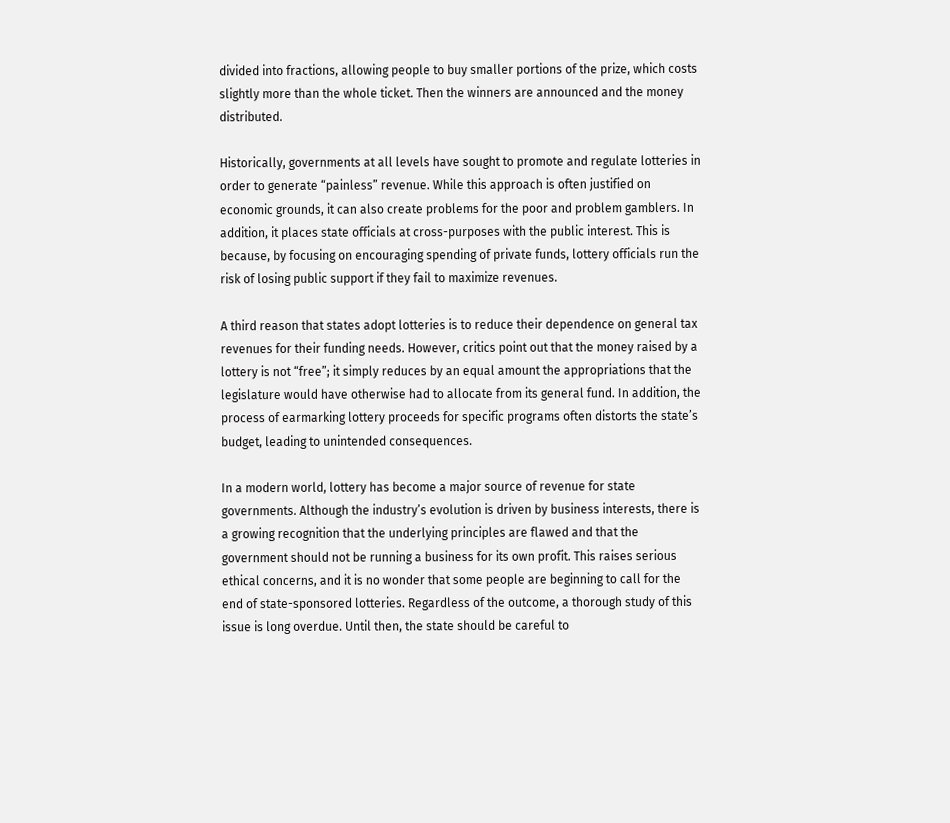divided into fractions, allowing people to buy smaller portions of the prize, which costs slightly more than the whole ticket. Then the winners are announced and the money distributed.

Historically, governments at all levels have sought to promote and regulate lotteries in order to generate “painless” revenue. While this approach is often justified on economic grounds, it can also create problems for the poor and problem gamblers. In addition, it places state officials at cross-purposes with the public interest. This is because, by focusing on encouraging spending of private funds, lottery officials run the risk of losing public support if they fail to maximize revenues.

A third reason that states adopt lotteries is to reduce their dependence on general tax revenues for their funding needs. However, critics point out that the money raised by a lottery is not “free”; it simply reduces by an equal amount the appropriations that the legislature would have otherwise had to allocate from its general fund. In addition, the process of earmarking lottery proceeds for specific programs often distorts the state’s budget, leading to unintended consequences.

In a modern world, lottery has become a major source of revenue for state governments. Although the industry’s evolution is driven by business interests, there is a growing recognition that the underlying principles are flawed and that the government should not be running a business for its own profit. This raises serious ethical concerns, and it is no wonder that some people are beginning to call for the end of state-sponsored lotteries. Regardless of the outcome, a thorough study of this issue is long overdue. Until then, the state should be careful to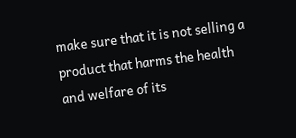make sure that it is not selling a product that harms the health and welfare of its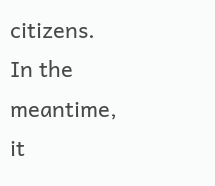citizens. In the meantime, it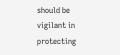should be vigilant in protecting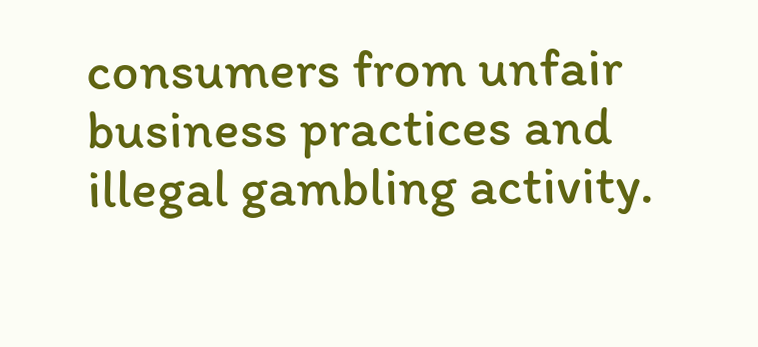consumers from unfair business practices and illegal gambling activity.